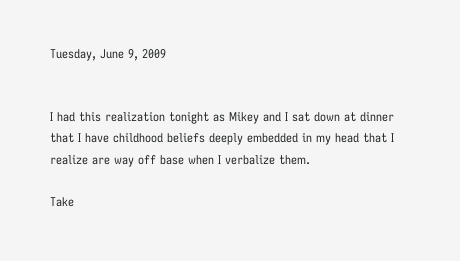Tuesday, June 9, 2009


I had this realization tonight as Mikey and I sat down at dinner that I have childhood beliefs deeply embedded in my head that I realize are way off base when I verbalize them.

Take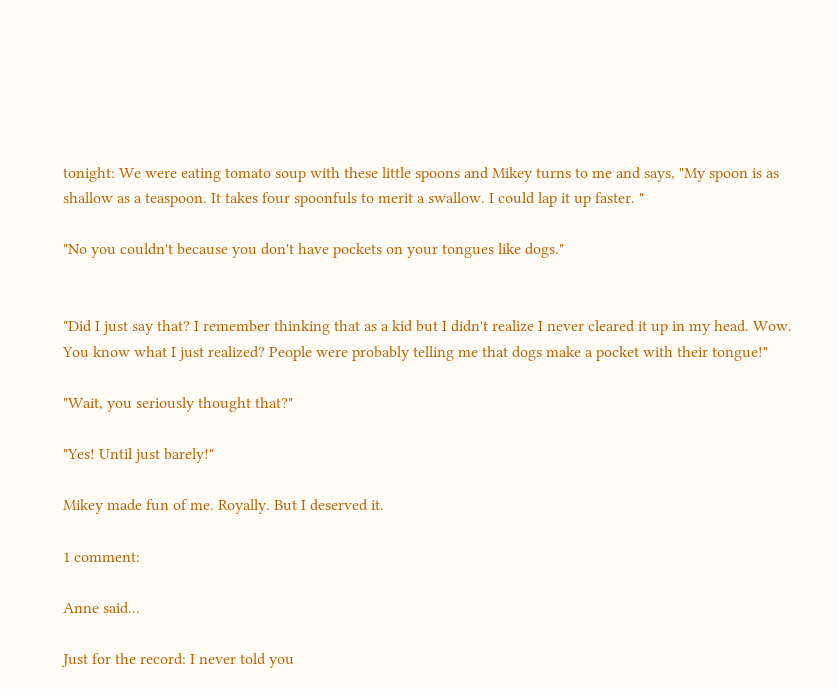tonight: We were eating tomato soup with these little spoons and Mikey turns to me and says, "My spoon is as shallow as a teaspoon. It takes four spoonfuls to merit a swallow. I could lap it up faster. "

"No you couldn't because you don't have pockets on your tongues like dogs."


"Did I just say that? I remember thinking that as a kid but I didn't realize I never cleared it up in my head. Wow. You know what I just realized? People were probably telling me that dogs make a pocket with their tongue!"

"Wait, you seriously thought that?"

"Yes! Until just barely!"

Mikey made fun of me. Royally. But I deserved it.

1 comment:

Anne said...

Just for the record: I never told you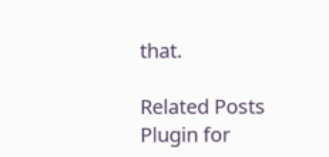that.

Related Posts Plugin for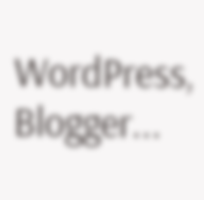WordPress, Blogger...